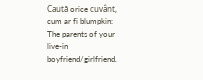Caută orice cuvânt, cum ar fi blumpkin:
The parents of your live-in boyfriend/girlfriend.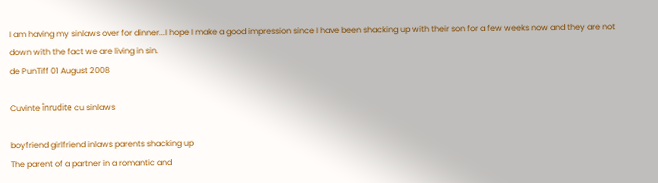I am having my sinlaws over for dinner...I hope I make a good impression since I have been shacking up with their son for a few weeks now and they are not down with the fact we are living in sin.
de PunTiff 01 August 2008

Cuvinte înrudite cu sinlaws

boyfriend girlfriend inlaws parents shacking up
The parent of a partner in a romantic and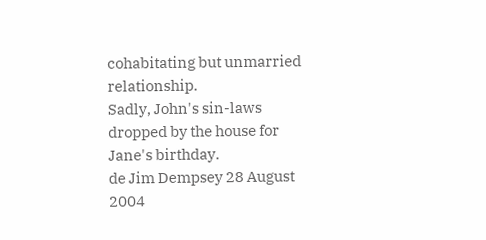cohabitating but unmarried relationship.
Sadly, John's sin-laws dropped by the house for Jane's birthday.
de Jim Dempsey 28 August 2004